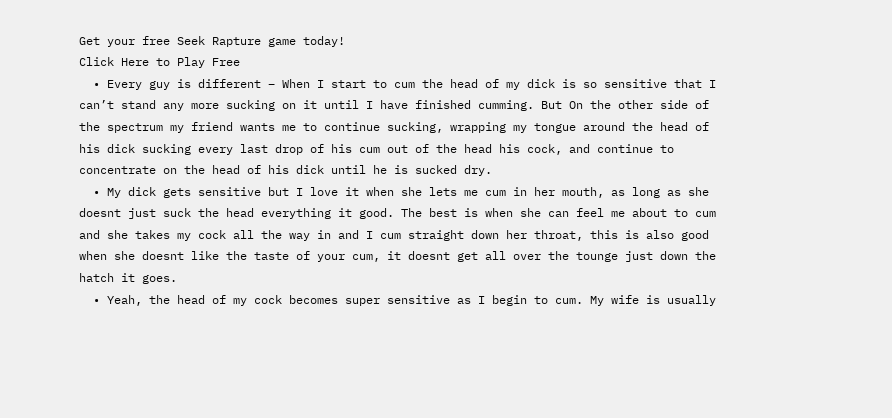Get your free Seek Rapture game today!
Click Here to Play Free
  • Every guy is different – When I start to cum the head of my dick is so sensitive that I can’t stand any more sucking on it until I have finished cumming. But On the other side of the spectrum my friend wants me to continue sucking, wrapping my tongue around the head of his dick sucking every last drop of his cum out of the head his cock, and continue to concentrate on the head of his dick until he is sucked dry.
  • My dick gets sensitive but I love it when she lets me cum in her mouth, as long as she doesnt just suck the head everything it good. The best is when she can feel me about to cum and she takes my cock all the way in and I cum straight down her throat, this is also good when she doesnt like the taste of your cum, it doesnt get all over the tounge just down the hatch it goes.
  • Yeah, the head of my cock becomes super sensitive as I begin to cum. My wife is usually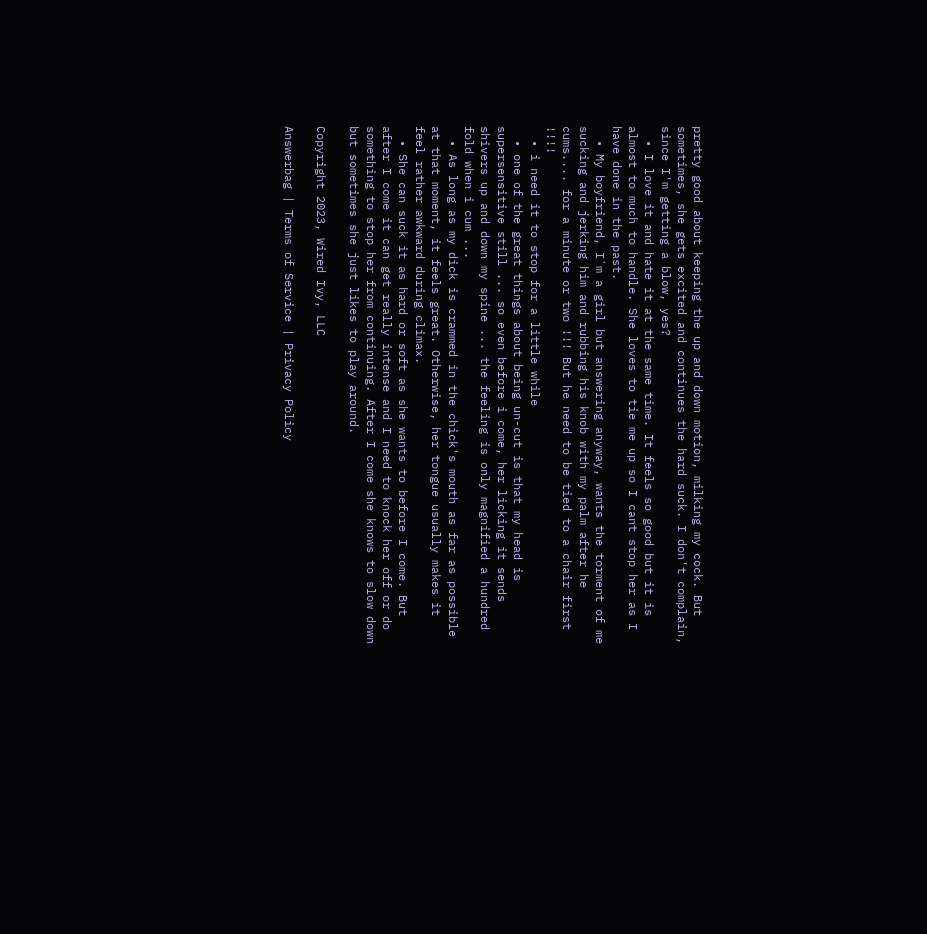pretty good about keeping the up and down motion, milking my cock. But sometimes, she gets excited and continues the hard suck. I don't complain, since I'm getting a blow, yes?
  • I love it and hate it at the same time. It feels so good but it is almost to much to handle. She loves to tie me up so I cant stop her as I have done in the past.
  • My boyfriend, I`m a girl but answering anyway, wants the torment of me sucking and jerking him and rubbing his knob with my palm after he cums.... for a minute or two !!! But he need to be tied to a chair first !!!!
  • i need it to stop for a little while
  • one of the great things about being un-cut is that my head is supersensitive still ... so even before i come, her licking it sends shivers up and down my spine ... the feeling is only magnified a hundred fold when i cum ...
  • As long as my dick is crammed in the chick's mouth as far as possible at that moment, it feels great. Otherwise, her tongue usually makes it feel rather awkward during climax.
  • She can suck it as hard or soft as she wants to before I come. But after I come it can get really intense and I need to knock her off or do something to stop her from continuing. After I come she knows to slow down but sometimes she just likes to play around.

Copyright 2023, Wired Ivy, LLC

Answerbag | Terms of Service | Privacy Policy